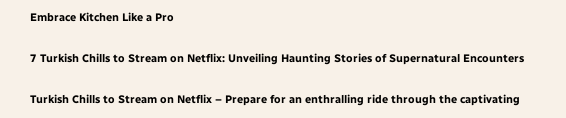Embrace Kitchen Like a Pro

7 Turkish Chills to Stream on Netflix: Unveiling Haunting Stories of Supernatural Encounters

Turkish Chills to Stream on Netflix – Prepare for an enthralling ride through the captivating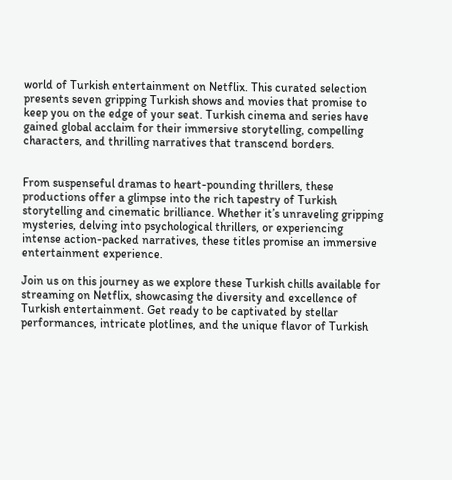world of Turkish entertainment on Netflix. This curated selection presents seven gripping Turkish shows and movies that promise to keep you on the edge of your seat. Turkish cinema and series have gained global acclaim for their immersive storytelling, compelling characters, and thrilling narratives that transcend borders.


From suspenseful dramas to heart-pounding thrillers, these productions offer a glimpse into the rich tapestry of Turkish storytelling and cinematic brilliance. Whether it’s unraveling gripping mysteries, delving into psychological thrillers, or experiencing intense action-packed narratives, these titles promise an immersive entertainment experience.

Join us on this journey as we explore these Turkish chills available for streaming on Netflix, showcasing the diversity and excellence of Turkish entertainment. Get ready to be captivated by stellar performances, intricate plotlines, and the unique flavor of Turkish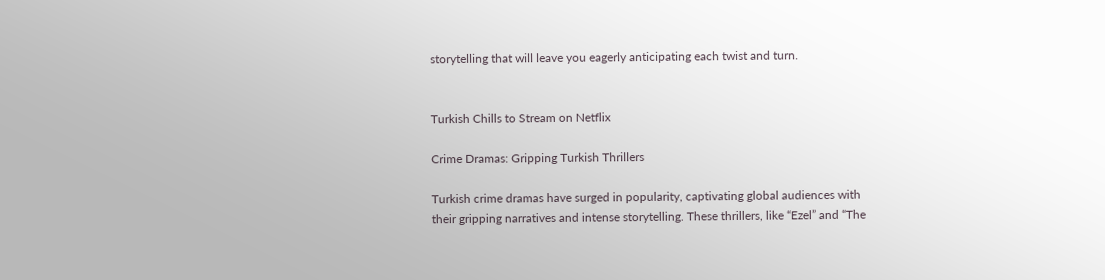storytelling that will leave you eagerly anticipating each twist and turn.


Turkish Chills to Stream on Netflix

Crime Dramas: Gripping Turkish Thrillers

Turkish crime dramas have surged in popularity, captivating global audiences with their gripping narratives and intense storytelling. These thrillers, like “Ezel” and “The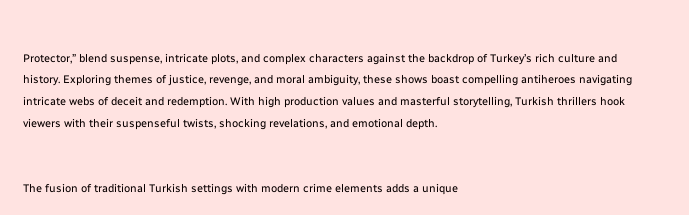Protector,” blend suspense, intricate plots, and complex characters against the backdrop of Turkey’s rich culture and history. Exploring themes of justice, revenge, and moral ambiguity, these shows boast compelling antiheroes navigating intricate webs of deceit and redemption. With high production values and masterful storytelling, Turkish thrillers hook viewers with their suspenseful twists, shocking revelations, and emotional depth.


The fusion of traditional Turkish settings with modern crime elements adds a unique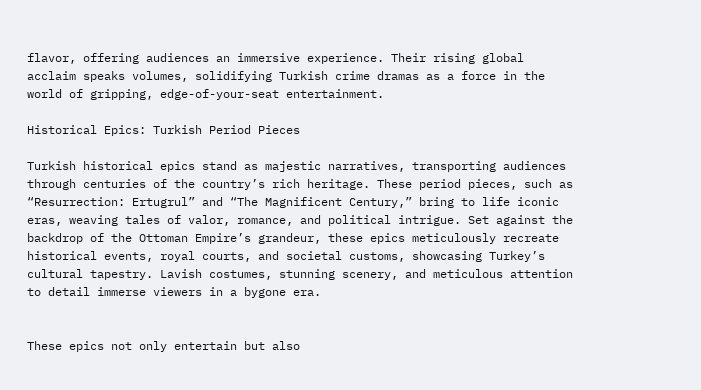flavor, offering audiences an immersive experience. Their rising global acclaim speaks volumes, solidifying Turkish crime dramas as a force in the world of gripping, edge-of-your-seat entertainment.

Historical Epics: Turkish Period Pieces

Turkish historical epics stand as majestic narratives, transporting audiences through centuries of the country’s rich heritage. These period pieces, such as “Resurrection: Ertugrul” and “The Magnificent Century,” bring to life iconic eras, weaving tales of valor, romance, and political intrigue. Set against the backdrop of the Ottoman Empire’s grandeur, these epics meticulously recreate historical events, royal courts, and societal customs, showcasing Turkey’s cultural tapestry. Lavish costumes, stunning scenery, and meticulous attention to detail immerse viewers in a bygone era.


These epics not only entertain but also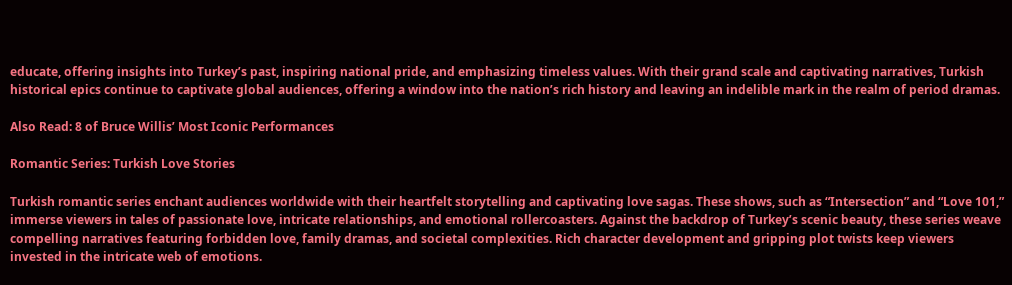educate, offering insights into Turkey’s past, inspiring national pride, and emphasizing timeless values. With their grand scale and captivating narratives, Turkish historical epics continue to captivate global audiences, offering a window into the nation’s rich history and leaving an indelible mark in the realm of period dramas.

Also Read: 8 of Bruce Willis’ Most Iconic Performances

Romantic Series: Turkish Love Stories

Turkish romantic series enchant audiences worldwide with their heartfelt storytelling and captivating love sagas. These shows, such as “Intersection” and “Love 101,” immerse viewers in tales of passionate love, intricate relationships, and emotional rollercoasters. Against the backdrop of Turkey’s scenic beauty, these series weave compelling narratives featuring forbidden love, family dramas, and societal complexities. Rich character development and gripping plot twists keep viewers invested in the intricate web of emotions.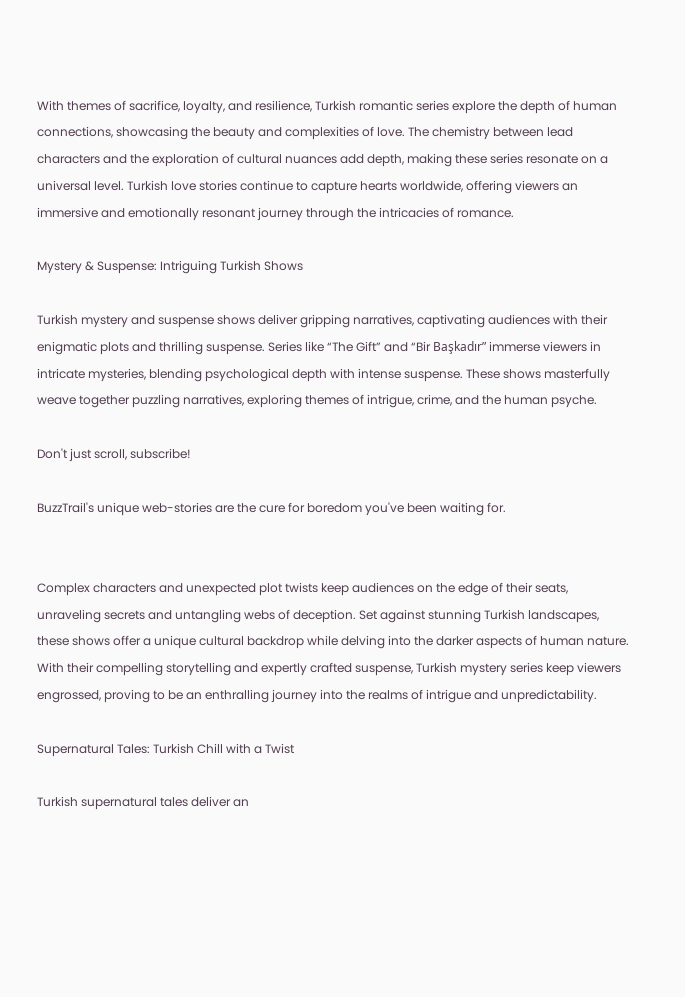With themes of sacrifice, loyalty, and resilience, Turkish romantic series explore the depth of human connections, showcasing the beauty and complexities of love. The chemistry between lead characters and the exploration of cultural nuances add depth, making these series resonate on a universal level. Turkish love stories continue to capture hearts worldwide, offering viewers an immersive and emotionally resonant journey through the intricacies of romance.

Mystery & Suspense: Intriguing Turkish Shows

Turkish mystery and suspense shows deliver gripping narratives, captivating audiences with their enigmatic plots and thrilling suspense. Series like “The Gift” and “Bir Başkadır” immerse viewers in intricate mysteries, blending psychological depth with intense suspense. These shows masterfully weave together puzzling narratives, exploring themes of intrigue, crime, and the human psyche.

Don't just scroll, subscribe!

BuzzTrail's unique web-stories are the cure for boredom you've been waiting for.


Complex characters and unexpected plot twists keep audiences on the edge of their seats, unraveling secrets and untangling webs of deception. Set against stunning Turkish landscapes, these shows offer a unique cultural backdrop while delving into the darker aspects of human nature. With their compelling storytelling and expertly crafted suspense, Turkish mystery series keep viewers engrossed, proving to be an enthralling journey into the realms of intrigue and unpredictability.

Supernatural Tales: Turkish Chill with a Twist

Turkish supernatural tales deliver an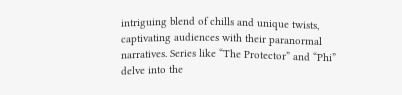intriguing blend of chills and unique twists, captivating audiences with their paranormal narratives. Series like “The Protector” and “Phi” delve into the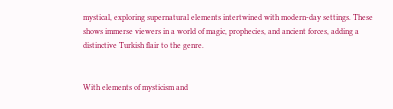mystical, exploring supernatural elements intertwined with modern-day settings. These shows immerse viewers in a world of magic, prophecies, and ancient forces, adding a distinctive Turkish flair to the genre.


With elements of mysticism and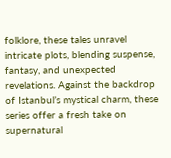folklore, these tales unravel intricate plots, blending suspense, fantasy, and unexpected revelations. Against the backdrop of Istanbul’s mystical charm, these series offer a fresh take on supernatural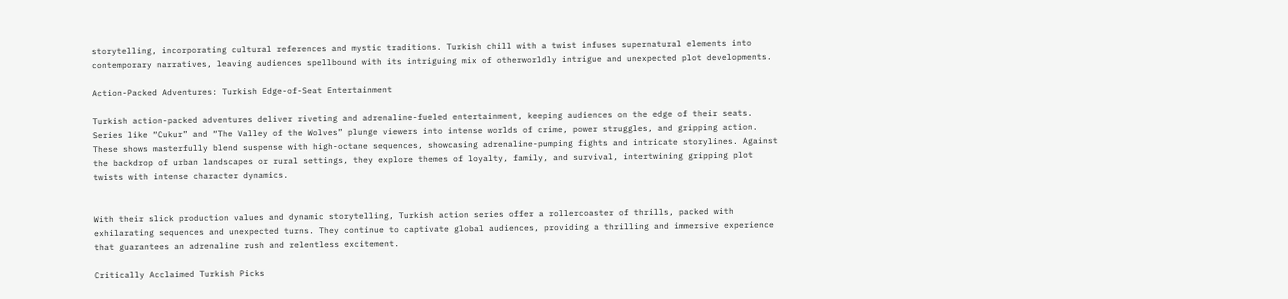storytelling, incorporating cultural references and mystic traditions. Turkish chill with a twist infuses supernatural elements into contemporary narratives, leaving audiences spellbound with its intriguing mix of otherworldly intrigue and unexpected plot developments.

Action-Packed Adventures: Turkish Edge-of-Seat Entertainment

Turkish action-packed adventures deliver riveting and adrenaline-fueled entertainment, keeping audiences on the edge of their seats. Series like “Cukur” and “The Valley of the Wolves” plunge viewers into intense worlds of crime, power struggles, and gripping action. These shows masterfully blend suspense with high-octane sequences, showcasing adrenaline-pumping fights and intricate storylines. Against the backdrop of urban landscapes or rural settings, they explore themes of loyalty, family, and survival, intertwining gripping plot twists with intense character dynamics.


With their slick production values and dynamic storytelling, Turkish action series offer a rollercoaster of thrills, packed with exhilarating sequences and unexpected turns. They continue to captivate global audiences, providing a thrilling and immersive experience that guarantees an adrenaline rush and relentless excitement.

Critically Acclaimed Turkish Picks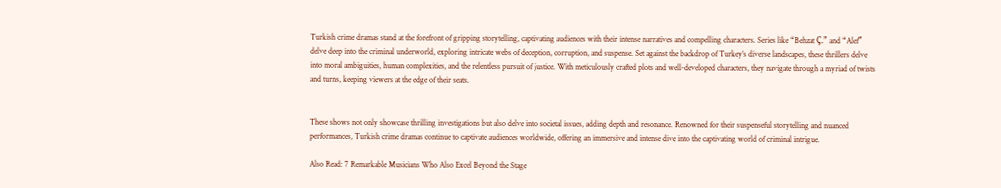Turkish crime dramas stand at the forefront of gripping storytelling, captivating audiences with their intense narratives and compelling characters. Series like “Behzat Ç.” and “Alef” delve deep into the criminal underworld, exploring intricate webs of deception, corruption, and suspense. Set against the backdrop of Turkey’s diverse landscapes, these thrillers delve into moral ambiguities, human complexities, and the relentless pursuit of justice. With meticulously crafted plots and well-developed characters, they navigate through a myriad of twists and turns, keeping viewers at the edge of their seats.


These shows not only showcase thrilling investigations but also delve into societal issues, adding depth and resonance. Renowned for their suspenseful storytelling and nuanced performances, Turkish crime dramas continue to captivate audiences worldwide, offering an immersive and intense dive into the captivating world of criminal intrigue.

Also Read: 7 Remarkable Musicians Who Also Excel Beyond the Stage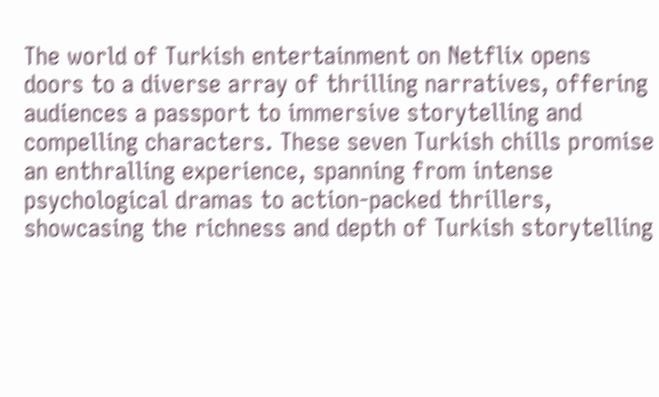The world of Turkish entertainment on Netflix opens doors to a diverse array of thrilling narratives, offering audiences a passport to immersive storytelling and compelling characters. These seven Turkish chills promise an enthralling experience, spanning from intense psychological dramas to action-packed thrillers, showcasing the richness and depth of Turkish storytelling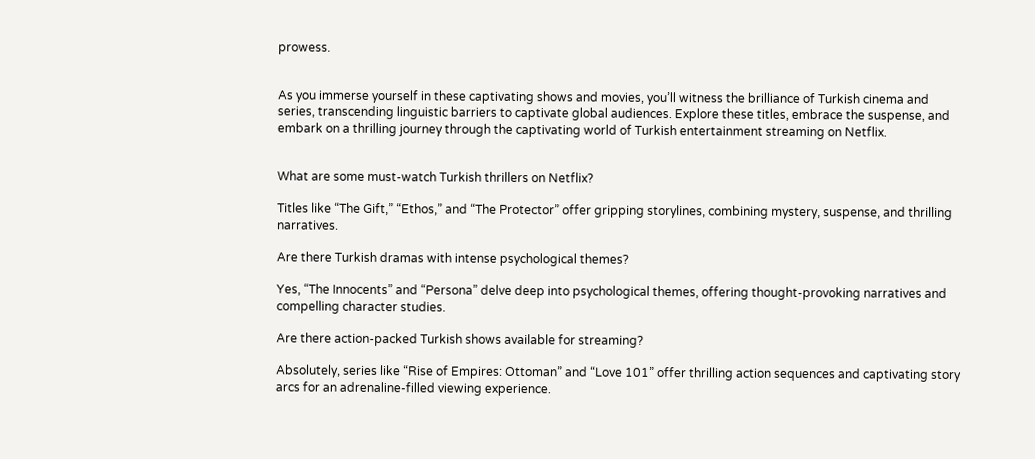prowess.


As you immerse yourself in these captivating shows and movies, you’ll witness the brilliance of Turkish cinema and series, transcending linguistic barriers to captivate global audiences. Explore these titles, embrace the suspense, and embark on a thrilling journey through the captivating world of Turkish entertainment streaming on Netflix.


What are some must-watch Turkish thrillers on Netflix?

Titles like “The Gift,” “Ethos,” and “The Protector” offer gripping storylines, combining mystery, suspense, and thrilling narratives.

Are there Turkish dramas with intense psychological themes?

Yes, “The Innocents” and “Persona” delve deep into psychological themes, offering thought-provoking narratives and compelling character studies.

Are there action-packed Turkish shows available for streaming?

Absolutely, series like “Rise of Empires: Ottoman” and “Love 101” offer thrilling action sequences and captivating story arcs for an adrenaline-filled viewing experience.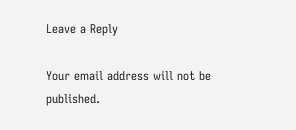Leave a Reply

Your email address will not be published.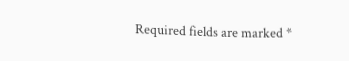Required fields are marked *